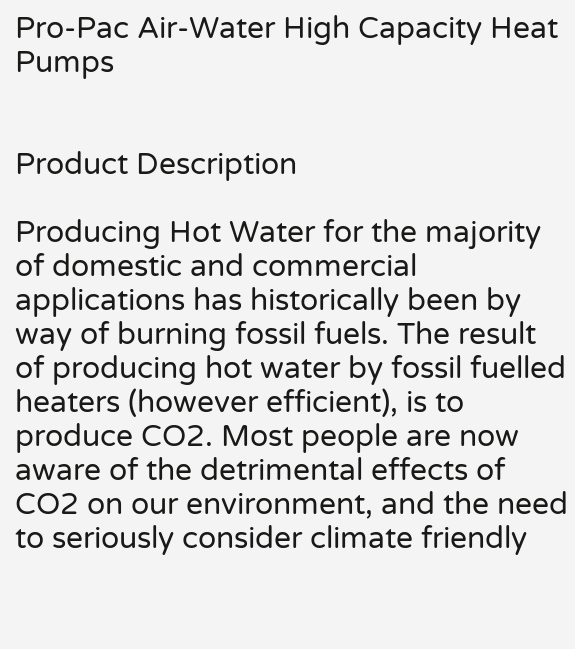Pro-Pac Air-Water High Capacity Heat Pumps


Product Description

Producing Hot Water for the majority of domestic and commercial applications has historically been by way of burning fossil fuels. The result of producing hot water by fossil fuelled heaters (however efficient), is to produce CO2. Most people are now aware of the detrimental effects of CO2 on our environment, and the need to seriously consider climate friendly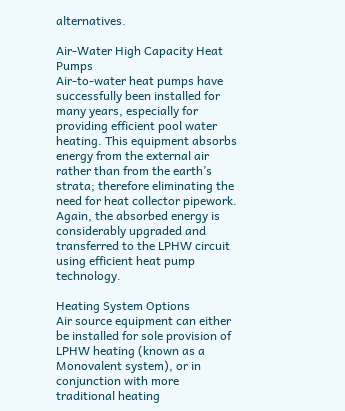alternatives.

Air-Water High Capacity Heat Pumps
Air-to-water heat pumps have successfully been installed for many years, especially for providing efficient pool water heating. This equipment absorbs energy from the external air rather than from the earth’s strata; therefore eliminating the need for heat collector pipework. Again, the absorbed energy is considerably upgraded and transferred to the LPHW circuit using efficient heat pump technology.

Heating System Options
Air source equipment can either be installed for sole provision of LPHW heating (known as a Monovalent system), or in conjunction with more traditional heating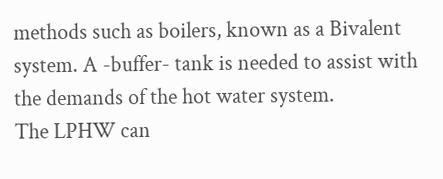methods such as boilers, known as a Bivalent system. A -buffer- tank is needed to assist with the demands of the hot water system.
The LPHW can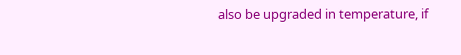also be upgraded in temperature, if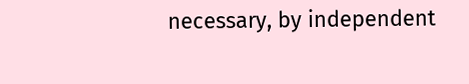necessary, by independent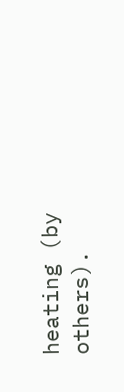heating (by others).